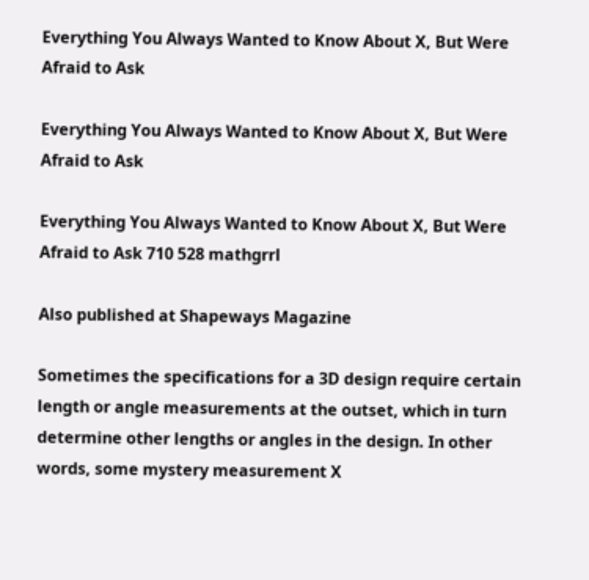Everything You Always Wanted to Know About X, But Were Afraid to Ask

Everything You Always Wanted to Know About X, But Were Afraid to Ask

Everything You Always Wanted to Know About X, But Were Afraid to Ask 710 528 mathgrrl

Also published at Shapeways Magazine

Sometimes the specifications for a 3D design require certain length or angle measurements at the outset, which in turn determine other lengths or angles in the design. In other words, some mystery measurement X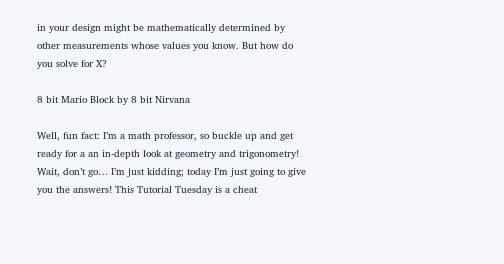in your design might be mathematically determined by other measurements whose values you know. But how do you solve for X?

8 bit Mario Block by 8 bit Nirvana

Well, fun fact: I’m a math professor, so buckle up and get ready for a an in-depth look at geometry and trigonometry! Wait, don’t go… I’m just kidding; today I’m just going to give you the answers! This Tutorial Tuesday is a cheat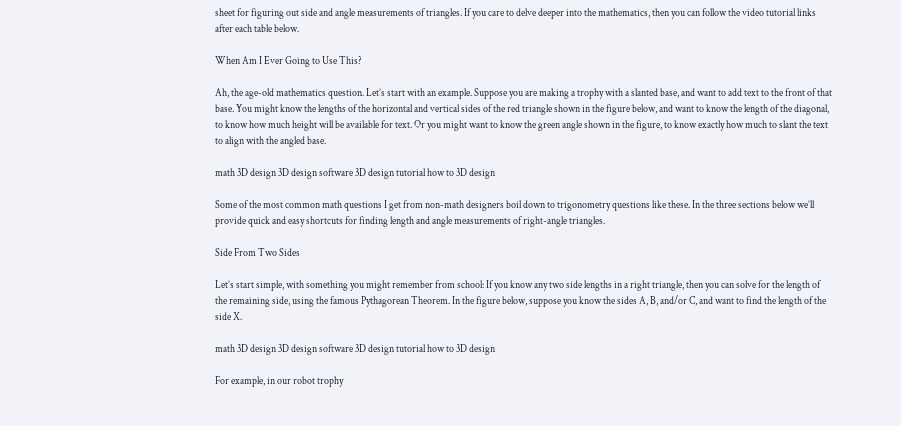sheet for figuring out side and angle measurements of triangles. If you care to delve deeper into the mathematics, then you can follow the video tutorial links after each table below.

When Am I Ever Going to Use This?

Ah, the age-old mathematics question. Let’s start with an example. Suppose you are making a trophy with a slanted base, and want to add text to the front of that base. You might know the lengths of the horizontal and vertical sides of the red triangle shown in the figure below, and want to know the length of the diagonal, to know how much height will be available for text. Or you might want to know the green angle shown in the figure, to know exactly how much to slant the text to align with the angled base.

math 3D design 3D design software 3D design tutorial how to 3D design

Some of the most common math questions I get from non-math designers boil down to trigonometry questions like these. In the three sections below we’ll provide quick and easy shortcuts for finding length and angle measurements of right-angle triangles.

Side From Two Sides

Let’s start simple, with something you might remember from school: If you know any two side lengths in a right triangle, then you can solve for the length of the remaining side, using the famous Pythagorean Theorem. In the figure below, suppose you know the sides A, B, and/or C, and want to find the length of the side X.

math 3D design 3D design software 3D design tutorial how to 3D design

For example, in our robot trophy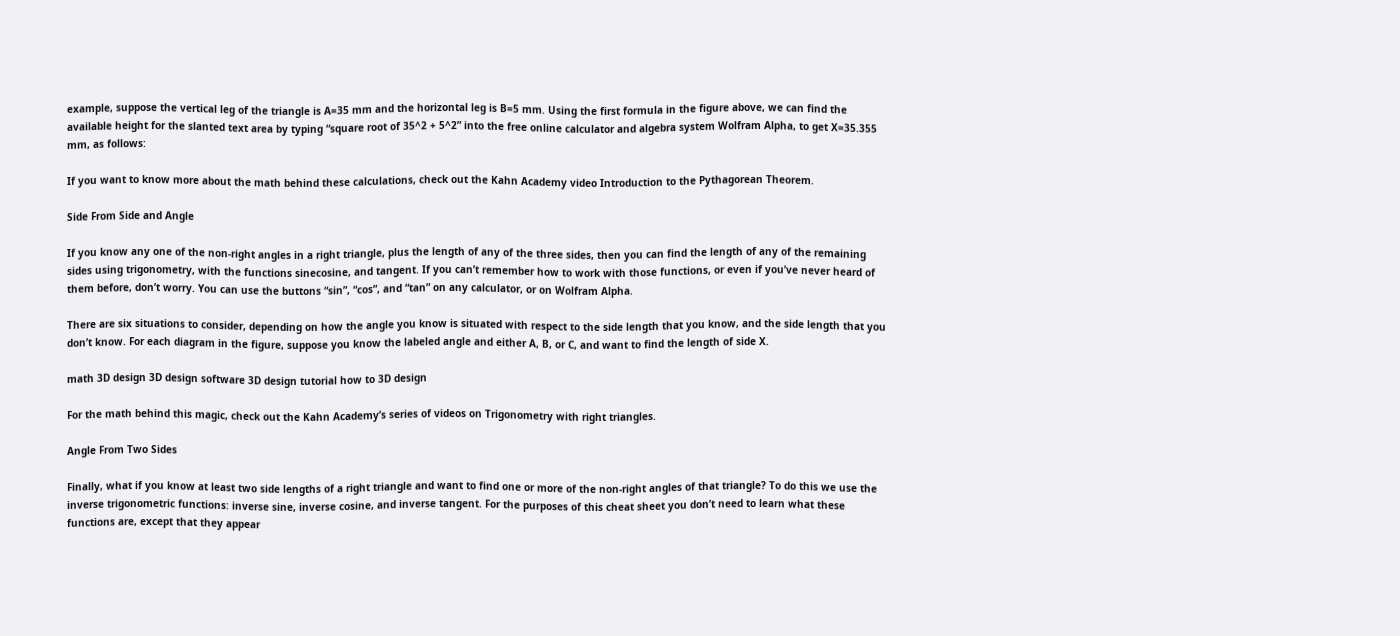example, suppose the vertical leg of the triangle is A=35 mm and the horizontal leg is B=5 mm. Using the first formula in the figure above, we can find the available height for the slanted text area by typing “square root of 35^2 + 5^2” into the free online calculator and algebra system Wolfram Alpha, to get X=35.355 mm, as follows:

If you want to know more about the math behind these calculations, check out the Kahn Academy video Introduction to the Pythagorean Theorem.

Side From Side and Angle

If you know any one of the non-right angles in a right triangle, plus the length of any of the three sides, then you can find the length of any of the remaining sides using trigonometry, with the functions sinecosine, and tangent. If you can’t remember how to work with those functions, or even if you’ve never heard of them before, don’t worry. You can use the buttons “sin”, “cos”, and “tan” on any calculator, or on Wolfram Alpha.

There are six situations to consider, depending on how the angle you know is situated with respect to the side length that you know, and the side length that you don’t know. For each diagram in the figure, suppose you know the labeled angle and either A, B, or C, and want to find the length of side X.

math 3D design 3D design software 3D design tutorial how to 3D design

For the math behind this magic, check out the Kahn Academy’s series of videos on Trigonometry with right triangles.

Angle From Two Sides

Finally, what if you know at least two side lengths of a right triangle and want to find one or more of the non-right angles of that triangle? To do this we use the inverse trigonometric functions: inverse sine, inverse cosine, and inverse tangent. For the purposes of this cheat sheet you don’t need to learn what these functions are, except that they appear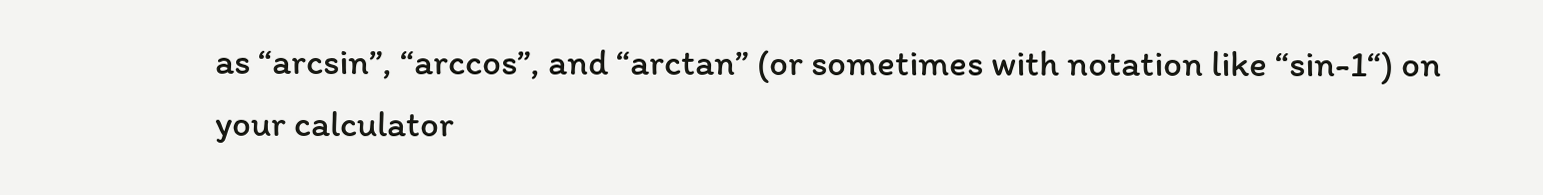as “arcsin”, “arccos”, and “arctan” (or sometimes with notation like “sin-1“) on your calculator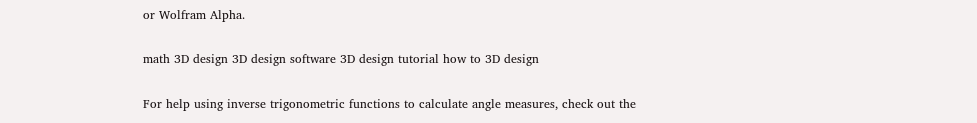or Wolfram Alpha.

math 3D design 3D design software 3D design tutorial how to 3D design

For help using inverse trigonometric functions to calculate angle measures, check out the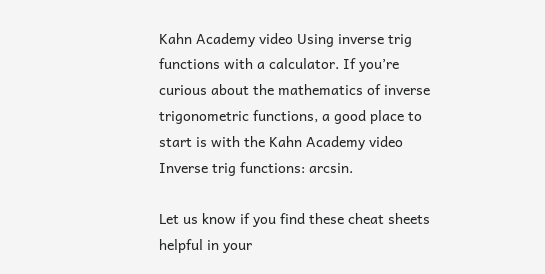Kahn Academy video Using inverse trig functions with a calculator. If you’re curious about the mathematics of inverse trigonometric functions, a good place to start is with the Kahn Academy video Inverse trig functions: arcsin.

Let us know if you find these cheat sheets helpful in your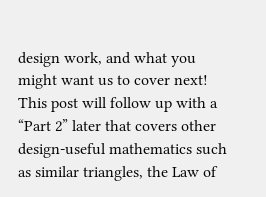design work, and what you might want us to cover next! This post will follow up with a “Part 2” later that covers other design-useful mathematics such as similar triangles, the Law of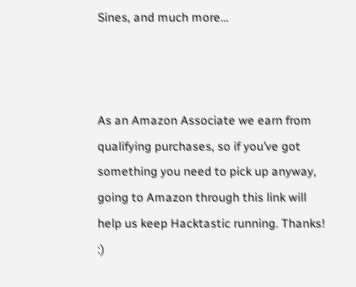Sines, and much more…



As an Amazon Associate we earn from qualifying purchases, so if you’ve got something you need to pick up anyway, going to Amazon through this link will help us keep Hacktastic running. Thanks! :)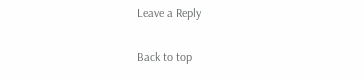Leave a Reply

Back to top